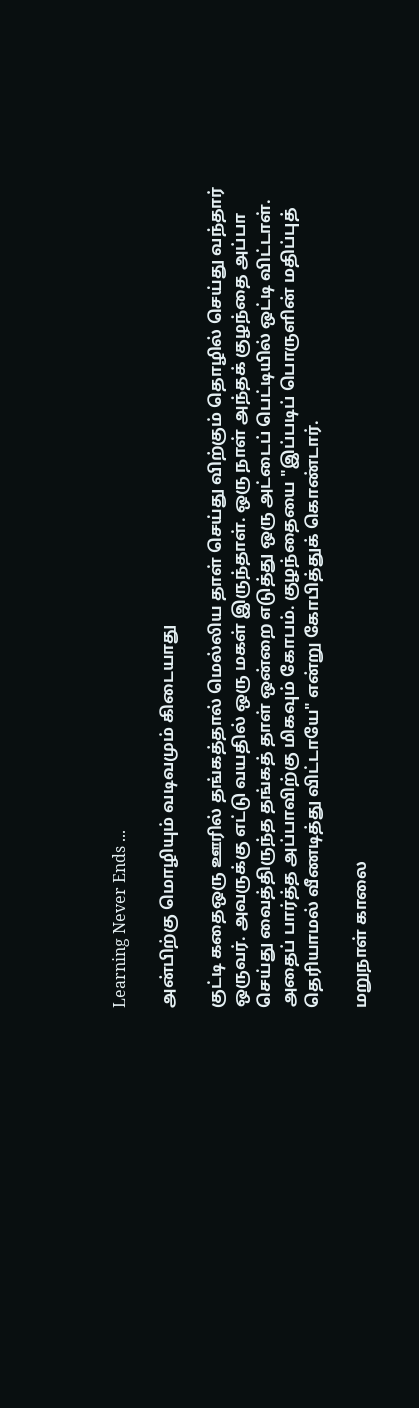Learning Never Ends ...

அன்பிற்கு மொழியும் வடிவமும் கிடையாது

குட்டி கதைஒரு ஊரில் தங்கத்தால் மெல்லிய தாள் செய்து விற்கும் தொழில் செய்து வந்தார் ஒருவர். அவருக்கு எட்டு வயதில் ஒரு மகள் இருந்தாள். ஒரு நாள் அந்தக் குழந்தை அப்பா செய்து வைத்திருந்த தங்கத் தாள் ஒன்றை எடுத்து ஒரு அட்டைப் பெட்டியில் ஒட்டி விட்டாள். அதைப் பார்த்த அப்பாவிற்கு மிகவும் கோபம். குழந்தையை "இப்படிப் பொருளின் மதிப்புத் தெரியாமல் வீணடித்து விட்டாயே" என்று கோபித்துக் கொண்டார்.

மறுநாள் காலை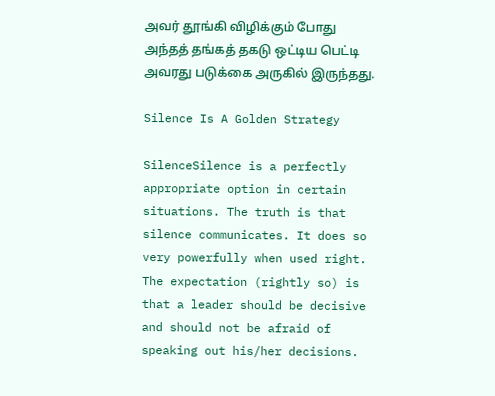அவர் தூங்கி விழிக்கும் போது அந்தத் தங்கத் தகடு ஒட்டிய பெட்டி அவரது படுக்கை அருகில் இருந்தது.

Silence Is A Golden Strategy

SilenceSilence is a perfectly appropriate option in certain situations. The truth is that silence communicates. It does so very powerfully when used right. The expectation (rightly so) is that a leader should be decisive and should not be afraid of speaking out his/her decisions.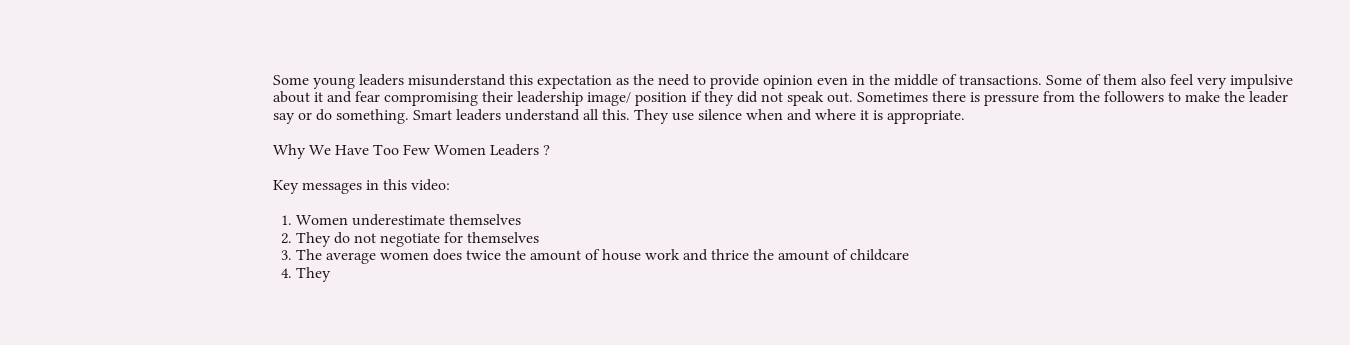Some young leaders misunderstand this expectation as the need to provide opinion even in the middle of transactions. Some of them also feel very impulsive about it and fear compromising their leadership image/ position if they did not speak out. Sometimes there is pressure from the followers to make the leader say or do something. Smart leaders understand all this. They use silence when and where it is appropriate.

Why We Have Too Few Women Leaders ?

Key messages in this video:

  1. Women underestimate themselves
  2. They do not negotiate for themselves
  3. The average women does twice the amount of house work and thrice the amount of childcare
  4. They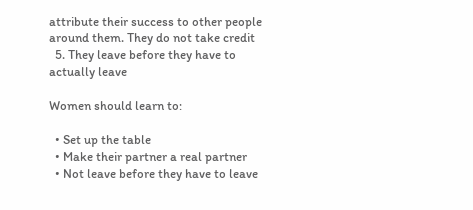attribute their success to other people around them. They do not take credit
  5. They leave before they have to actually leave

Women should learn to:

  • Set up the table
  • Make their partner a real partner
  • Not leave before they have to leave